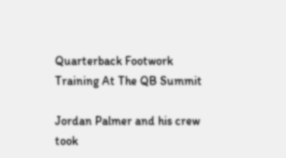Quarterback Footwork Training At The QB Summit

Jordan Palmer and his crew took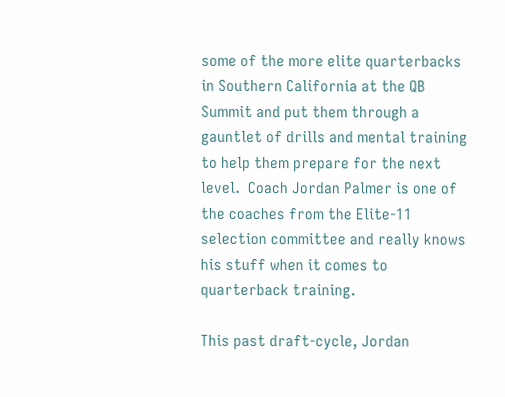some of the more elite quarterbacks in Southern California at the QB Summit and put them through a gauntlet of drills and mental training to help them prepare for the next level.  Coach Jordan Palmer is one of the coaches from the Elite-11 selection committee and really knows his stuff when it comes to quarterback training.

This past draft-cycle, Jordan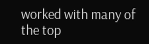worked with many of the top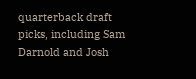quarterback draft picks, including Sam Darnold and Josh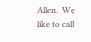Allen.  We like to call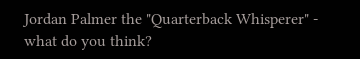Jordan Palmer the "Quarterback Whisperer" - what do you think?